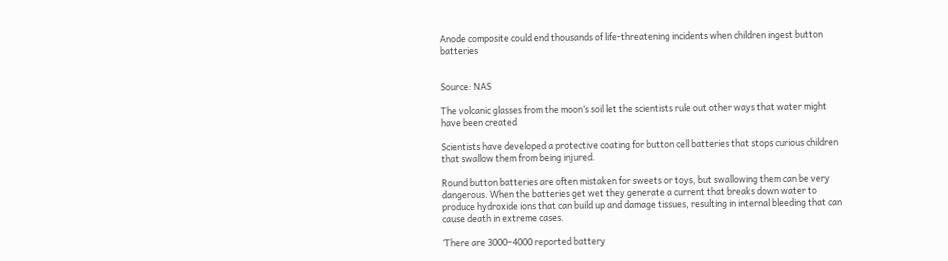Anode composite could end thousands of life-threatening incidents when children ingest button batteries


Source: NAS

The volcanic glasses from the moon’s soil let the scientists rule out other ways that water might have been created

Scientists have developed a protective coating for button cell batteries that stops curious children that swallow them from being injured.

Round button batteries are often mistaken for sweets or toys, but swallowing them can be very dangerous. When the batteries get wet they generate a current that breaks down water to produce hydroxide ions that can build up and damage tissues, resulting in internal bleeding that can cause death in extreme cases.

‘There are 3000–4000 reported battery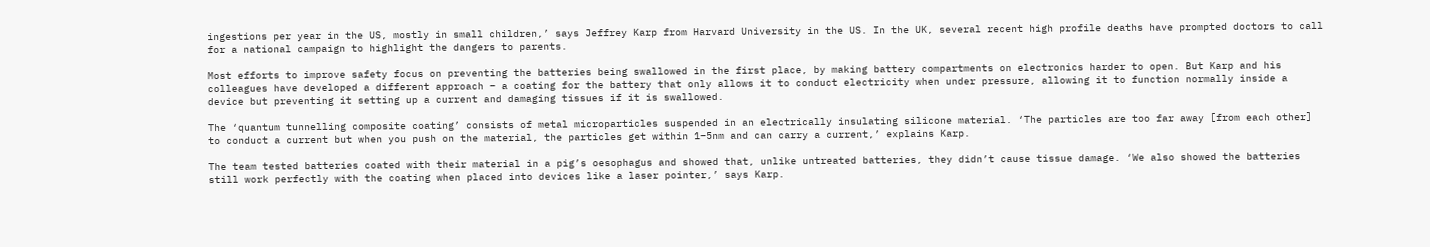ingestions per year in the US, mostly in small children,’ says Jeffrey Karp from Harvard University in the US. In the UK, several recent high profile deaths have prompted doctors to call for a national campaign to highlight the dangers to parents.

Most efforts to improve safety focus on preventing the batteries being swallowed in the first place, by making battery compartments on electronics harder to open. But Karp and his colleagues have developed a different approach – a coating for the battery that only allows it to conduct electricity when under pressure, allowing it to function normally inside a device but preventing it setting up a current and damaging tissues if it is swallowed.

The ‘quantum tunnelling composite coating’ consists of metal microparticles suspended in an electrically insulating silicone material. ‘The particles are too far away [from each other] to conduct a current but when you push on the material, the particles get within 1–5nm and can carry a current,’ explains Karp.

The team tested batteries coated with their material in a pig’s oesophagus and showed that, unlike untreated batteries, they didn’t cause tissue damage. ‘We also showed the batteries still work perfectly with the coating when placed into devices like a laser pointer,’ says Karp.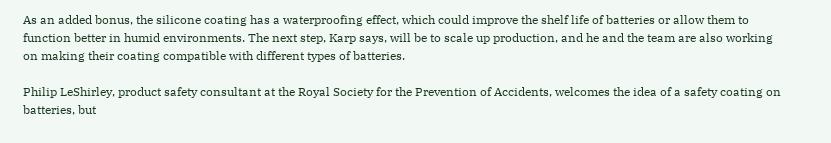As an added bonus, the silicone coating has a waterproofing effect, which could improve the shelf life of batteries or allow them to function better in humid environments. The next step, Karp says, will be to scale up production, and he and the team are also working on making their coating compatible with different types of batteries.

Philip LeShirley, product safety consultant at the Royal Society for the Prevention of Accidents, welcomes the idea of a safety coating on batteries, but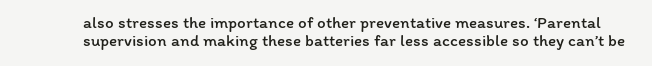also stresses the importance of other preventative measures. ‘Parental supervision and making these batteries far less accessible so they can’t be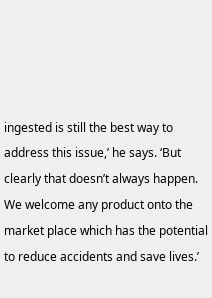ingested is still the best way to address this issue,’ he says. ‘But clearly that doesn’t always happen. We welcome any product onto the market place which has the potential to reduce accidents and save lives.’